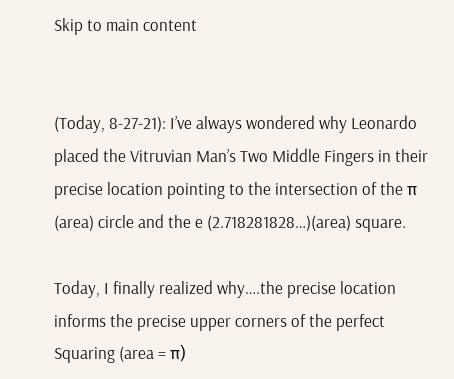Skip to main content


(Today, 8-27-21): I’ve always wondered why Leonardo placed the Vitruvian Man’s Two Middle Fingers in their precise location pointing to the intersection of the π (area) circle and the e (2.718281828…)(area) square.

Today, I finally realized why….the precise location informs the precise upper corners of the perfect Squaring (area = π)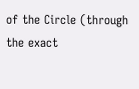of the Circle (through the exact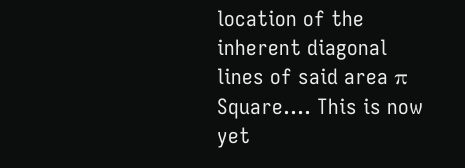location of the inherent diagonal lines of said area π Square…. This is now yet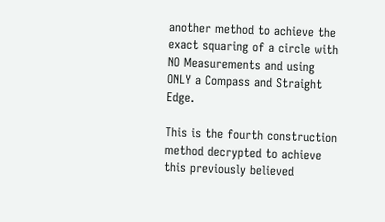another method to achieve the exact squaring of a circle with NO Measurements and using ONLY a Compass and Straight Edge.

This is the fourth construction method decrypted to achieve this previously believed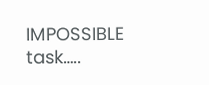IMPOSSIBLE task…..